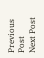Previous Post
Next Post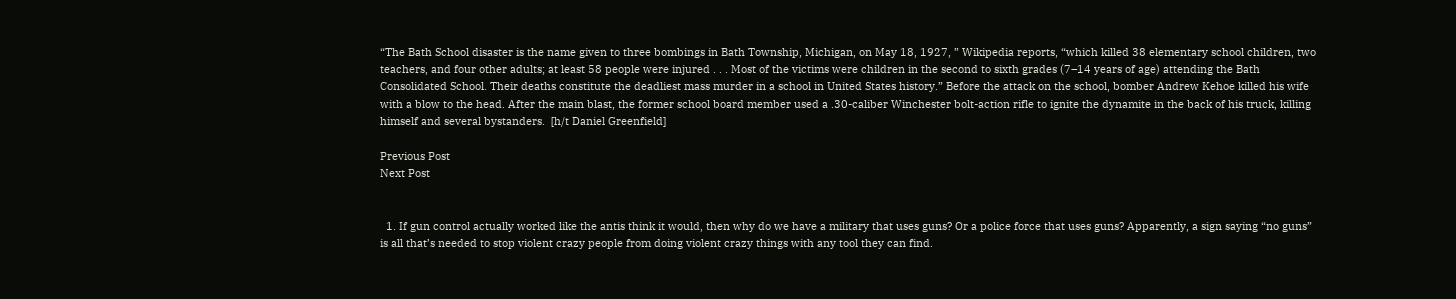“The Bath School disaster is the name given to three bombings in Bath Township, Michigan, on May 18, 1927, ” Wikipedia reports, “which killed 38 elementary school children, two teachers, and four other adults; at least 58 people were injured . . . Most of the victims were children in the second to sixth grades (7–14 years of age) attending the Bath Consolidated School. Their deaths constitute the deadliest mass murder in a school in United States history.” Before the attack on the school, bomber Andrew Kehoe killed his wife with a blow to the head. After the main blast, the former school board member used a .30-caliber Winchester bolt-action rifle to ignite the dynamite in the back of his truck, killing himself and several bystanders.  [h/t Daniel Greenfield]

Previous Post
Next Post


  1. If gun control actually worked like the antis think it would, then why do we have a military that uses guns? Or a police force that uses guns? Apparently, a sign saying “no guns” is all that’s needed to stop violent crazy people from doing violent crazy things with any tool they can find.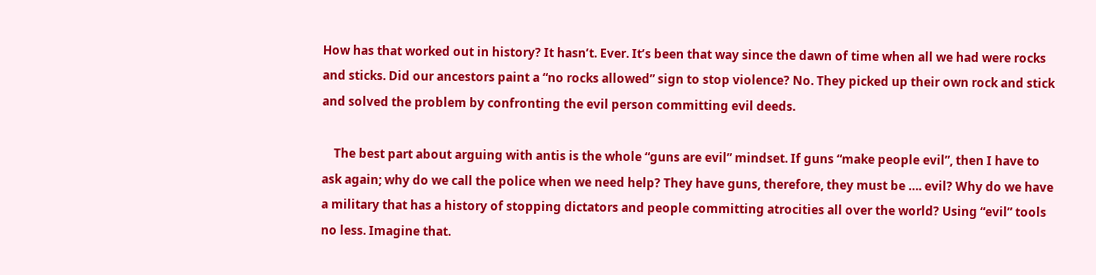How has that worked out in history? It hasn’t. Ever. It’s been that way since the dawn of time when all we had were rocks and sticks. Did our ancestors paint a “no rocks allowed” sign to stop violence? No. They picked up their own rock and stick and solved the problem by confronting the evil person committing evil deeds.

    The best part about arguing with antis is the whole “guns are evil” mindset. If guns “make people evil”, then I have to ask again; why do we call the police when we need help? They have guns, therefore, they must be …. evil? Why do we have a military that has a history of stopping dictators and people committing atrocities all over the world? Using “evil” tools no less. Imagine that.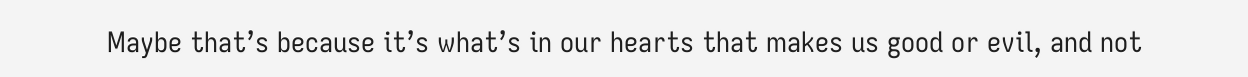Maybe that’s because it’s what’s in our hearts that makes us good or evil, and not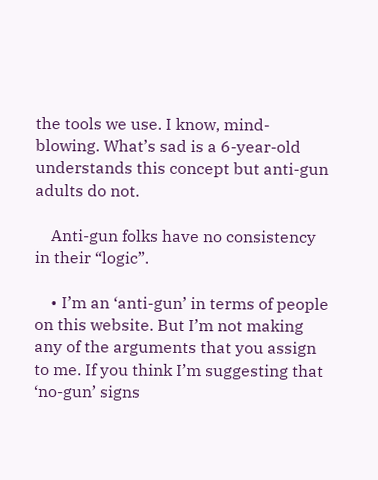the tools we use. I know, mind-blowing. What’s sad is a 6-year-old understands this concept but anti-gun adults do not.

    Anti-gun folks have no consistency in their “logic”.

    • I’m an ‘anti-gun’ in terms of people on this website. But I’m not making any of the arguments that you assign to me. If you think I’m suggesting that ‘no-gun’ signs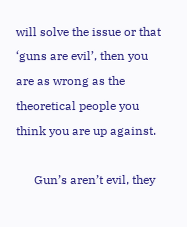will solve the issue or that ‘guns are evil’, then you are as wrong as the theoretical people you think you are up against.

      Gun’s aren’t evil, they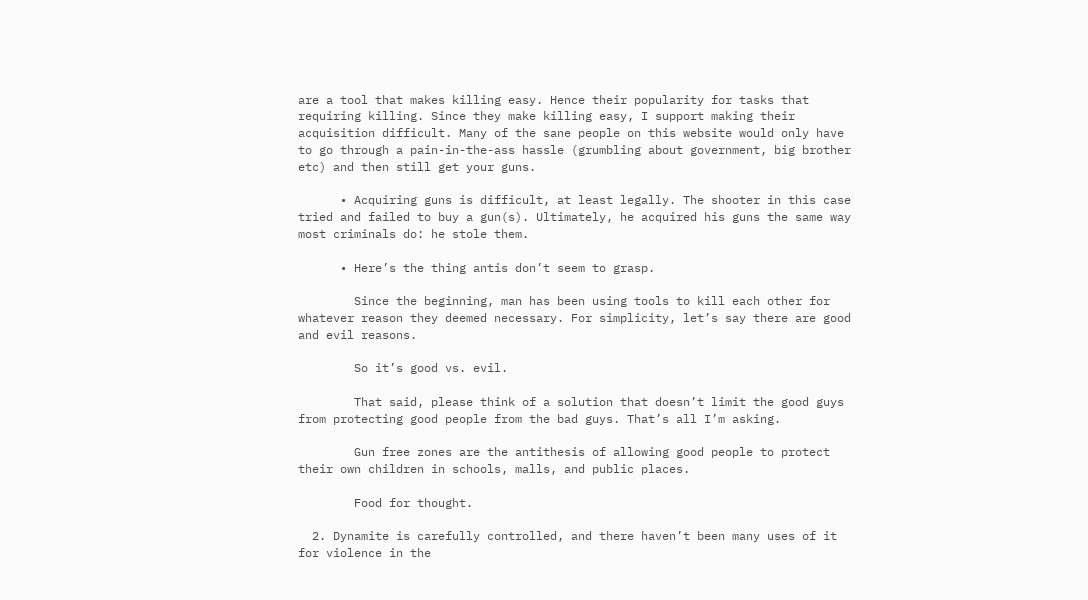are a tool that makes killing easy. Hence their popularity for tasks that requiring killing. Since they make killing easy, I support making their acquisition difficult. Many of the sane people on this website would only have to go through a pain-in-the-ass hassle (grumbling about government, big brother etc) and then still get your guns.

      • Acquiring guns is difficult, at least legally. The shooter in this case tried and failed to buy a gun(s). Ultimately, he acquired his guns the same way most criminals do: he stole them.

      • Here’s the thing antis don’t seem to grasp.

        Since the beginning, man has been using tools to kill each other for whatever reason they deemed necessary. For simplicity, let’s say there are good and evil reasons.

        So it’s good vs. evil.

        That said, please think of a solution that doesn’t limit the good guys from protecting good people from the bad guys. That’s all I’m asking.

        Gun free zones are the antithesis of allowing good people to protect their own children in schools, malls, and public places.

        Food for thought.

  2. Dynamite is carefully controlled, and there haven’t been many uses of it for violence in the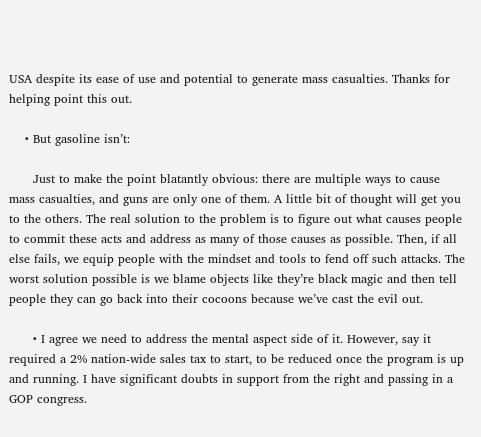USA despite its ease of use and potential to generate mass casualties. Thanks for helping point this out.

    • But gasoline isn’t:

      Just to make the point blatantly obvious: there are multiple ways to cause mass casualties, and guns are only one of them. A little bit of thought will get you to the others. The real solution to the problem is to figure out what causes people to commit these acts and address as many of those causes as possible. Then, if all else fails, we equip people with the mindset and tools to fend off such attacks. The worst solution possible is we blame objects like they’re black magic and then tell people they can go back into their cocoons because we’ve cast the evil out.

      • I agree we need to address the mental aspect side of it. However, say it required a 2% nation-wide sales tax to start, to be reduced once the program is up and running. I have significant doubts in support from the right and passing in a GOP congress.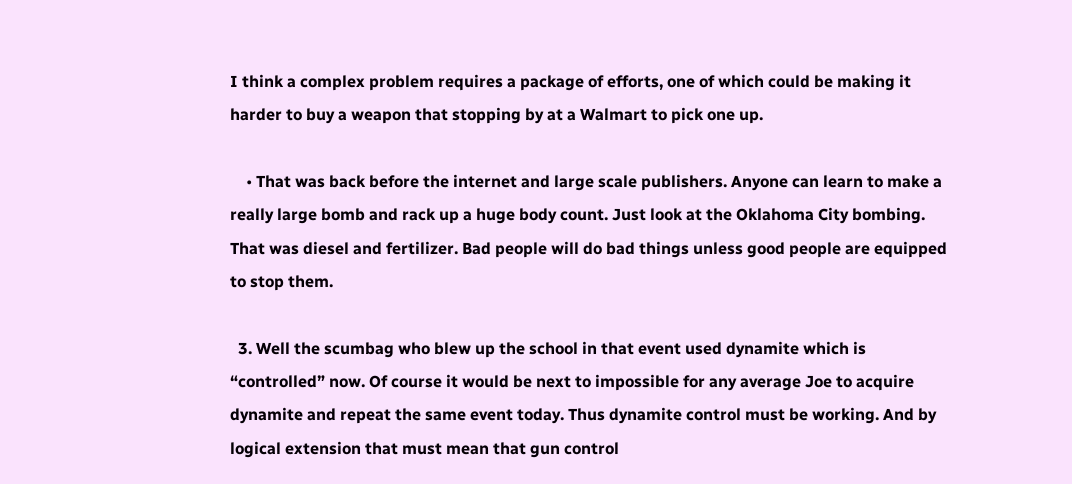I think a complex problem requires a package of efforts, one of which could be making it harder to buy a weapon that stopping by at a Walmart to pick one up.

    • That was back before the internet and large scale publishers. Anyone can learn to make a really large bomb and rack up a huge body count. Just look at the Oklahoma City bombing. That was diesel and fertilizer. Bad people will do bad things unless good people are equipped to stop them.

  3. Well the scumbag who blew up the school in that event used dynamite which is “controlled” now. Of course it would be next to impossible for any average Joe to acquire dynamite and repeat the same event today. Thus dynamite control must be working. And by logical extension that must mean that gun control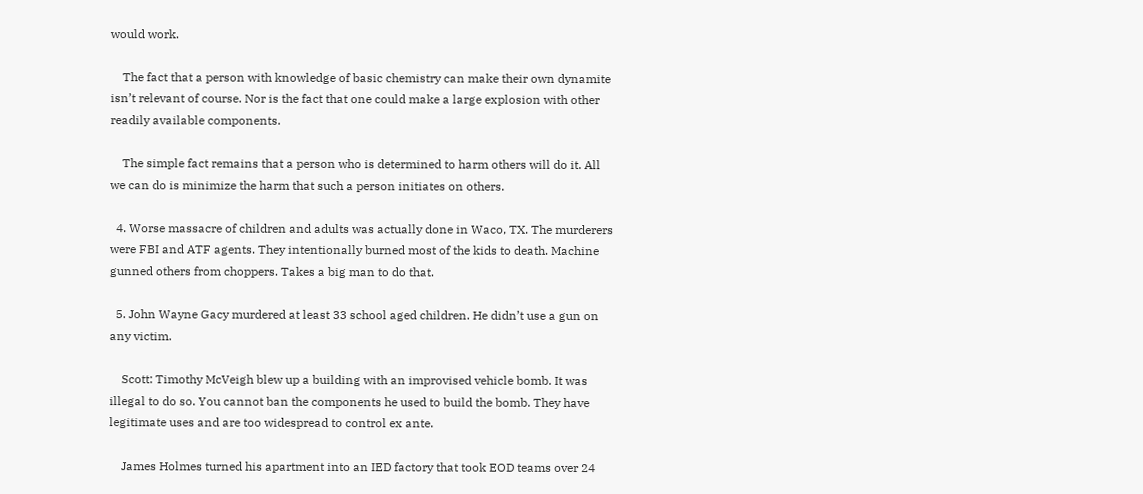would work.

    The fact that a person with knowledge of basic chemistry can make their own dynamite isn’t relevant of course. Nor is the fact that one could make a large explosion with other readily available components.

    The simple fact remains that a person who is determined to harm others will do it. All we can do is minimize the harm that such a person initiates on others.

  4. Worse massacre of children and adults was actually done in Waco, TX. The murderers were FBI and ATF agents. They intentionally burned most of the kids to death. Machine gunned others from choppers. Takes a big man to do that.

  5. John Wayne Gacy murdered at least 33 school aged children. He didn’t use a gun on any victim.

    Scott: Timothy McVeigh blew up a building with an improvised vehicle bomb. It was illegal to do so. You cannot ban the components he used to build the bomb. They have legitimate uses and are too widespread to control ex ante.

    James Holmes turned his apartment into an IED factory that took EOD teams over 24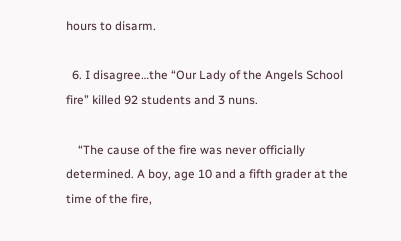hours to disarm.

  6. I disagree…the “Our Lady of the Angels School fire” killed 92 students and 3 nuns.

    “The cause of the fire was never officially determined. A boy, age 10 and a fifth grader at the time of the fire,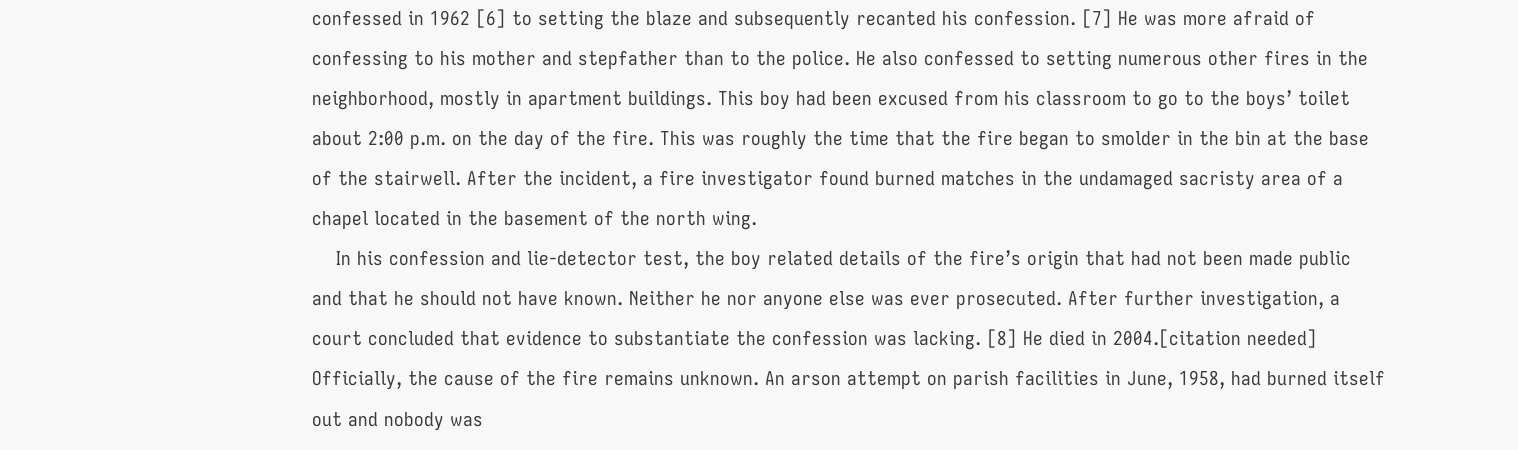confessed in 1962 [6] to setting the blaze and subsequently recanted his confession. [7] He was more afraid of confessing to his mother and stepfather than to the police. He also confessed to setting numerous other fires in the neighborhood, mostly in apartment buildings. This boy had been excused from his classroom to go to the boys’ toilet about 2:00 p.m. on the day of the fire. This was roughly the time that the fire began to smolder in the bin at the base of the stairwell. After the incident, a fire investigator found burned matches in the undamaged sacristy area of a chapel located in the basement of the north wing.
    In his confession and lie-detector test, the boy related details of the fire’s origin that had not been made public and that he should not have known. Neither he nor anyone else was ever prosecuted. After further investigation, a court concluded that evidence to substantiate the confession was lacking. [8] He died in 2004.[citation needed] Officially, the cause of the fire remains unknown. An arson attempt on parish facilities in June, 1958, had burned itself out and nobody was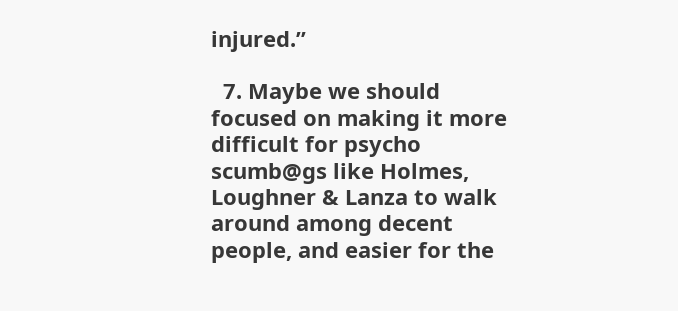injured.”

  7. Maybe we should focused on making it more difficult for psycho scumb@gs like Holmes, Loughner & Lanza to walk around among decent people, and easier for the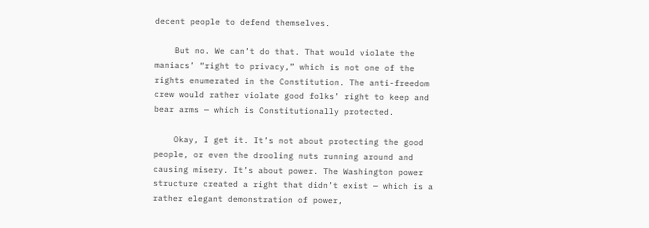decent people to defend themselves.

    But no. We can’t do that. That would violate the maniacs’ “right to privacy,” which is not one of the rights enumerated in the Constitution. The anti-freedom crew would rather violate good folks’ right to keep and bear arms — which is Constitutionally protected.

    Okay, I get it. It’s not about protecting the good people, or even the drooling nuts running around and causing misery. It’s about power. The Washington power structure created a right that didn’t exist — which is a rather elegant demonstration of power,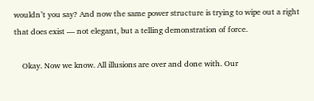wouldn’t you say? And now the same power structure is trying to wipe out a right that does exist — not elegant, but a telling demonstration of force.

    Okay. Now we know. All illusions are over and done with. Our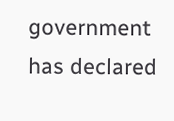government has declared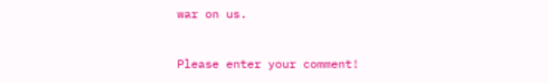war on us.


Please enter your comment!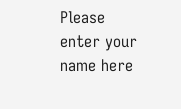Please enter your name here